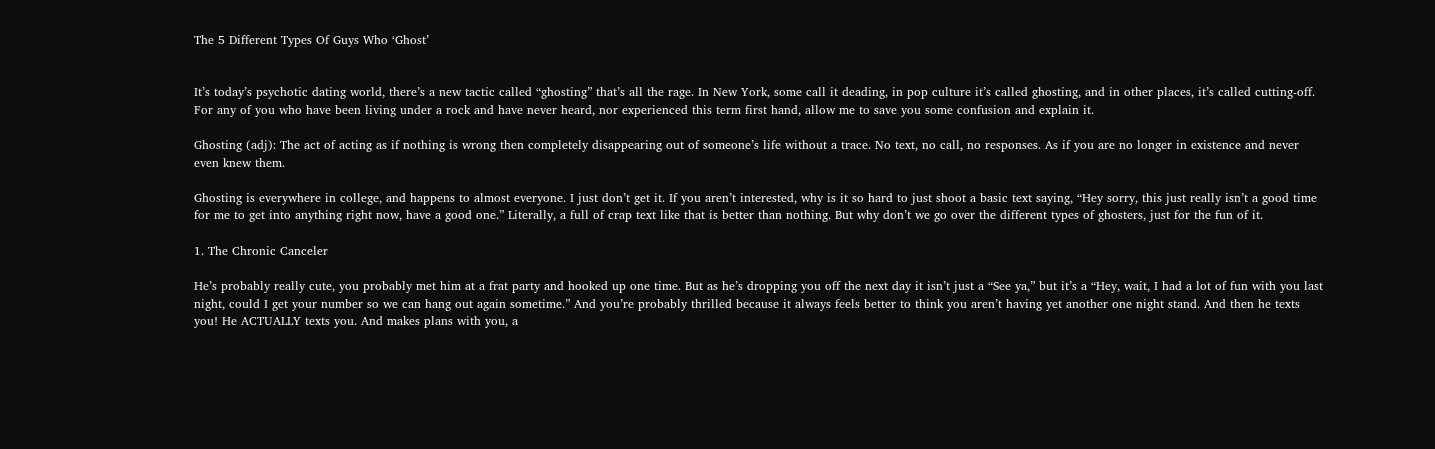The 5 Different Types Of Guys Who ‘Ghost’


It’s today’s psychotic dating world, there’s a new tactic called “ghosting” that’s all the rage. In New York, some call it deading, in pop culture it’s called ghosting, and in other places, it’s called cutting-off. For any of you who have been living under a rock and have never heard, nor experienced this term first hand, allow me to save you some confusion and explain it.

Ghosting (adj): The act of acting as if nothing is wrong then completely disappearing out of someone’s life without a trace. No text, no call, no responses. As if you are no longer in existence and never even knew them.

Ghosting is everywhere in college, and happens to almost everyone. I just don’t get it. If you aren’t interested, why is it so hard to just shoot a basic text saying, “Hey sorry, this just really isn’t a good time for me to get into anything right now, have a good one.” Literally, a full of crap text like that is better than nothing. But why don’t we go over the different types of ghosters, just for the fun of it.

1. The Chronic Canceler

He’s probably really cute, you probably met him at a frat party and hooked up one time. But as he’s dropping you off the next day it isn’t just a “See ya,” but it’s a “Hey, wait, I had a lot of fun with you last night, could I get your number so we can hang out again sometime.” And you’re probably thrilled because it always feels better to think you aren’t having yet another one night stand. And then he texts you! He ACTUALLY texts you. And makes plans with you, a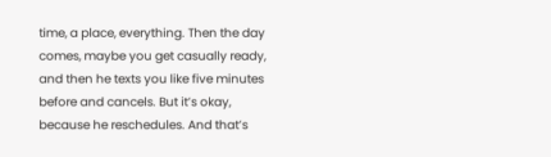time, a place, everything. Then the day comes, maybe you get casually ready, and then he texts you like five minutes before and cancels. But it’s okay, because he reschedules. And that’s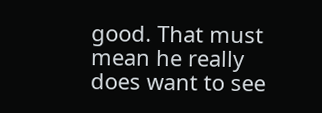good. That must mean he really does want to see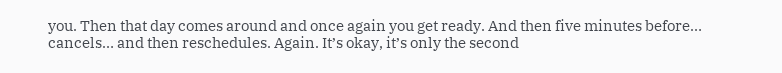you. Then that day comes around and once again you get ready. And then five minutes before… cancels… and then reschedules. Again. It’s okay, it’s only the second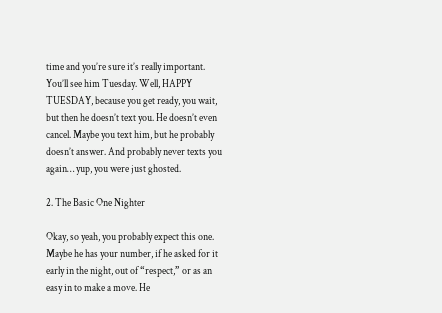time and you’re sure it’s really important. You’ll see him Tuesday. Well, HAPPY TUESDAY, because you get ready, you wait, but then he doesn’t text you. He doesn’t even cancel. Maybe you text him, but he probably doesn’t answer. And probably never texts you again… yup, you were just ghosted.

2. The Basic One Nighter

Okay, so yeah, you probably expect this one. Maybe he has your number, if he asked for it early in the night, out of “respect,” or as an easy in to make a move. He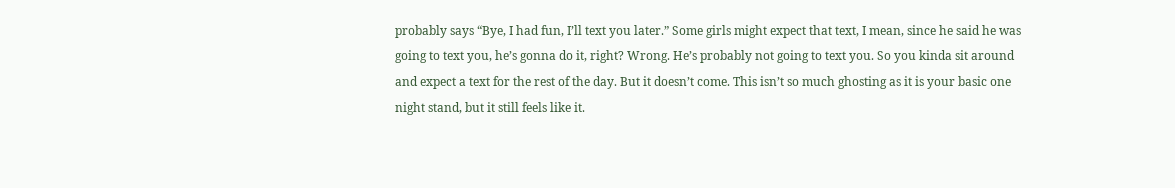probably says “Bye, I had fun, I’ll text you later.” Some girls might expect that text, I mean, since he said he was going to text you, he’s gonna do it, right? Wrong. He’s probably not going to text you. So you kinda sit around and expect a text for the rest of the day. But it doesn’t come. This isn’t so much ghosting as it is your basic one night stand, but it still feels like it.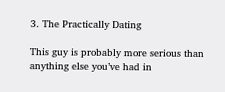3. The Practically Dating

This guy is probably more serious than anything else you’ve had in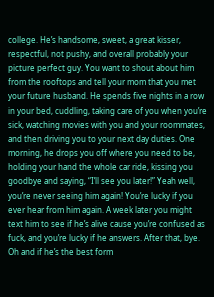college. He’s handsome, sweet, a great kisser, respectful, not pushy, and overall probably your picture perfect guy. You want to shout about him from the rooftops and tell your mom that you met your future husband. He spends five nights in a row in your bed, cuddling, taking care of you when you’re sick, watching movies with you and your roommates, and then driving you to your next day duties. One morning, he drops you off where you need to be, holding your hand the whole car ride, kissing you goodbye and saying, “I’ll see you later!” Yeah well, you’re never seeing him again! You’re lucky if you ever hear from him again. A week later you might text him to see if he’s alive cause you’re confused as fuck, and you’re lucky if he answers. After that, bye. Oh and if he’s the best form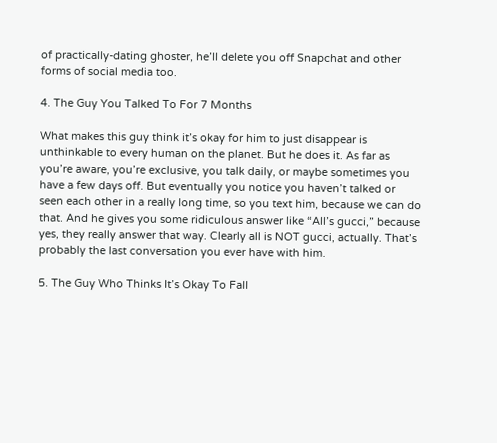of practically-dating ghoster, he’ll delete you off Snapchat and other forms of social media too.

4. The Guy You Talked To For 7 Months

What makes this guy think it’s okay for him to just disappear is unthinkable to every human on the planet. But he does it. As far as you’re aware, you’re exclusive, you talk daily, or maybe sometimes you have a few days off. But eventually you notice you haven’t talked or seen each other in a really long time, so you text him, because we can do that. And he gives you some ridiculous answer like “All’s gucci,” because yes, they really answer that way. Clearly all is NOT gucci, actually. That’s probably the last conversation you ever have with him.

5. The Guy Who Thinks It’s Okay To Fall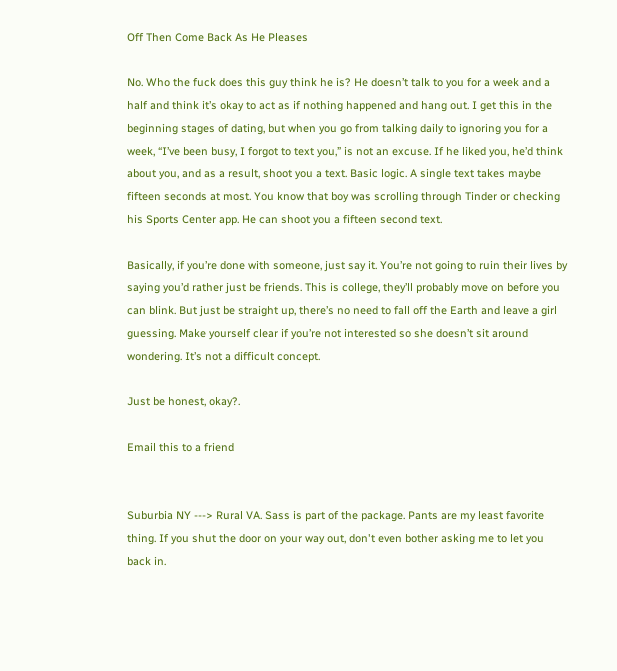Off Then Come Back As He Pleases

No. Who the fuck does this guy think he is? He doesn’t talk to you for a week and a half and think it’s okay to act as if nothing happened and hang out. I get this in the beginning stages of dating, but when you go from talking daily to ignoring you for a week, “I’ve been busy, I forgot to text you,” is not an excuse. If he liked you, he’d think about you, and as a result, shoot you a text. Basic logic. A single text takes maybe fifteen seconds at most. You know that boy was scrolling through Tinder or checking his Sports Center app. He can shoot you a fifteen second text.

Basically, if you’re done with someone, just say it. You’re not going to ruin their lives by saying you’d rather just be friends. This is college, they’ll probably move on before you can blink. But just be straight up, there’s no need to fall off the Earth and leave a girl guessing. Make yourself clear if you’re not interested so she doesn’t sit around wondering. It’s not a difficult concept.

Just be honest, okay?.

Email this to a friend


Suburbia NY ---> Rural VA. Sass is part of the package. Pants are my least favorite thing. If you shut the door on your way out, don't even bother asking me to let you back in.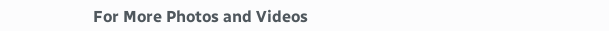For More Photos and Videos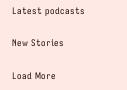Latest podcasts

New Stories

Load More